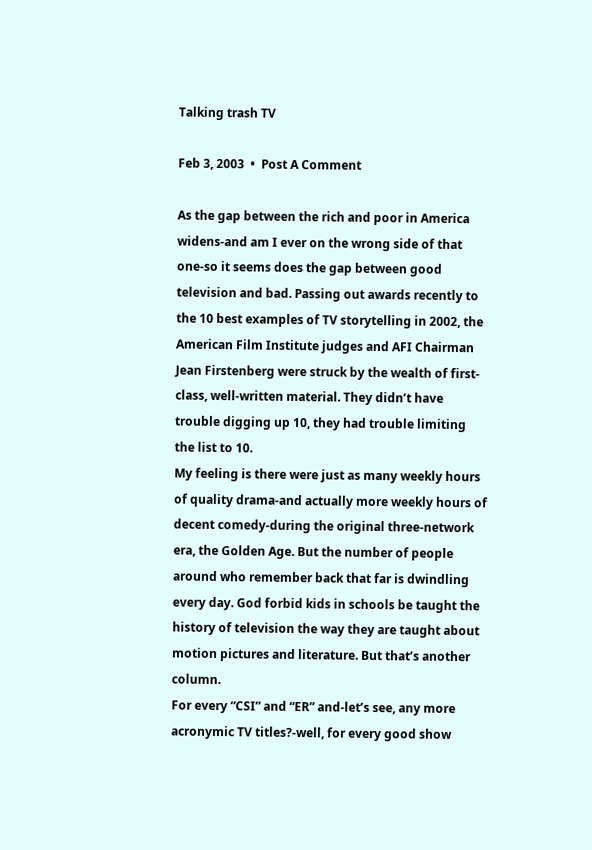Talking trash TV

Feb 3, 2003  •  Post A Comment

As the gap between the rich and poor in America widens-and am I ever on the wrong side of that one-so it seems does the gap between good television and bad. Passing out awards recently to the 10 best examples of TV storytelling in 2002, the American Film Institute judges and AFI Chairman Jean Firstenberg were struck by the wealth of first-class, well-written material. They didn’t have trouble digging up 10, they had trouble limiting the list to 10.
My feeling is there were just as many weekly hours of quality drama-and actually more weekly hours of decent comedy-during the original three-network era, the Golden Age. But the number of people around who remember back that far is dwindling every day. God forbid kids in schools be taught the history of television the way they are taught about motion pictures and literature. But that’s another column.
For every “CSI” and “ER” and-let’s see, any more acronymic TV titles?-well, for every good show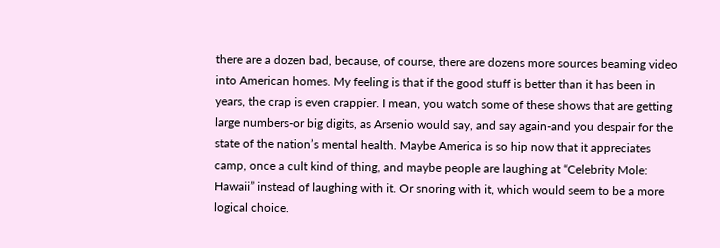there are a dozen bad, because, of course, there are dozens more sources beaming video into American homes. My feeling is that if the good stuff is better than it has been in years, the crap is even crappier. I mean, you watch some of these shows that are getting large numbers-or big digits, as Arsenio would say, and say again-and you despair for the state of the nation’s mental health. Maybe America is so hip now that it appreciates camp, once a cult kind of thing, and maybe people are laughing at “Celebrity Mole: Hawaii” instead of laughing with it. Or snoring with it, which would seem to be a more logical choice.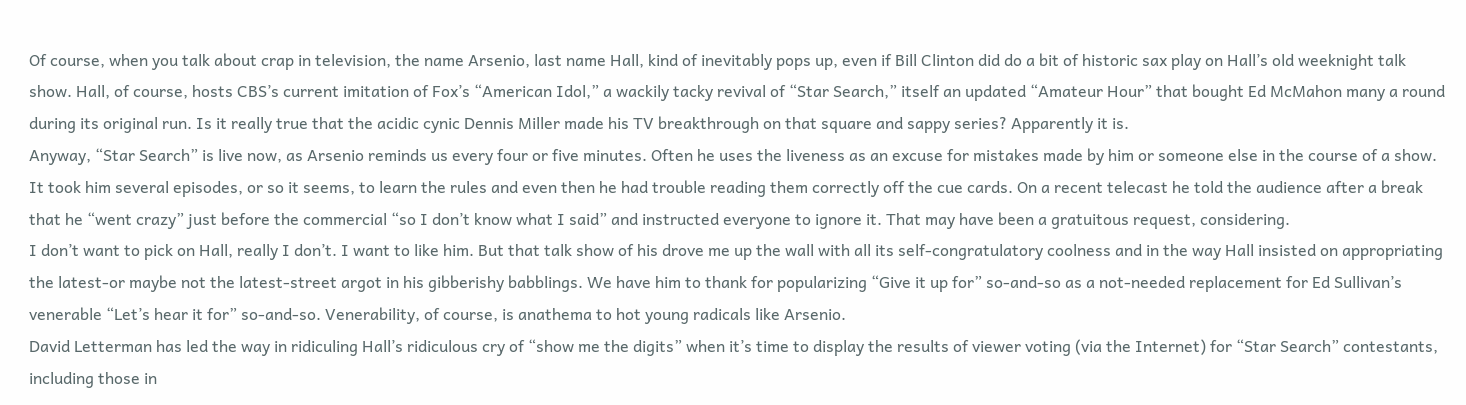Of course, when you talk about crap in television, the name Arsenio, last name Hall, kind of inevitably pops up, even if Bill Clinton did do a bit of historic sax play on Hall’s old weeknight talk show. Hall, of course, hosts CBS’s current imitation of Fox’s “American Idol,” a wackily tacky revival of “Star Search,” itself an updated “Amateur Hour” that bought Ed McMahon many a round during its original run. Is it really true that the acidic cynic Dennis Miller made his TV breakthrough on that square and sappy series? Apparently it is.
Anyway, “Star Search” is live now, as Arsenio reminds us every four or five minutes. Often he uses the liveness as an excuse for mistakes made by him or someone else in the course of a show. It took him several episodes, or so it seems, to learn the rules and even then he had trouble reading them correctly off the cue cards. On a recent telecast he told the audience after a break that he “went crazy” just before the commercial “so I don’t know what I said” and instructed everyone to ignore it. That may have been a gratuitous request, considering.
I don’t want to pick on Hall, really I don’t. I want to like him. But that talk show of his drove me up the wall with all its self-congratulatory coolness and in the way Hall insisted on appropriating the latest-or maybe not the latest-street argot in his gibberishy babblings. We have him to thank for popularizing “Give it up for” so-and-so as a not-needed replacement for Ed Sullivan’s venerable “Let’s hear it for” so-and-so. Venerability, of course, is anathema to hot young radicals like Arsenio.
David Letterman has led the way in ridiculing Hall’s ridiculous cry of “show me the digits” when it’s time to display the results of viewer voting (via the Internet) for “Star Search” contestants, including those in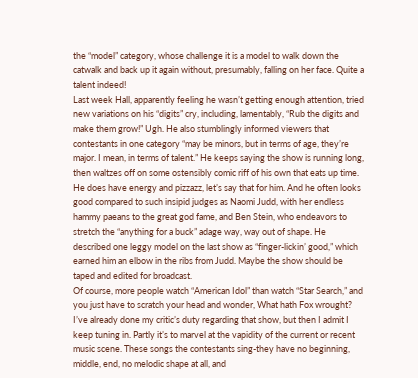the “model” category, whose challenge it is a model to walk down the catwalk and back up it again without, presumably, falling on her face. Quite a talent indeed!
Last week Hall, apparently feeling he wasn’t getting enough attention, tried new variations on his “digits” cry, including, lamentably, “Rub the digits and make them grow!” Ugh. He also stumblingly informed viewers that contestants in one category “may be minors, but in terms of age, they’re major. I mean, in terms of talent.” He keeps saying the show is running long, then waltzes off on some ostensibly comic riff of his own that eats up time.
He does have energy and pizzazz, let’s say that for him. And he often looks good compared to such insipid judges as Naomi Judd, with her endless hammy paeans to the great god fame, and Ben Stein, who endeavors to stretch the “anything for a buck” adage way, way out of shape. He described one leggy model on the last show as “finger-lickin’ good,” which earned him an elbow in the ribs from Judd. Maybe the show should be taped and edited for broadcast.
Of course, more people watch “American Idol” than watch “Star Search,” and you just have to scratch your head and wonder, What hath Fox wrought? I’ve already done my critic’s duty regarding that show, but then I admit I keep tuning in. Partly it’s to marvel at the vapidity of the current or recent music scene. These songs the contestants sing-they have no beginning, middle, end, no melodic shape at all, and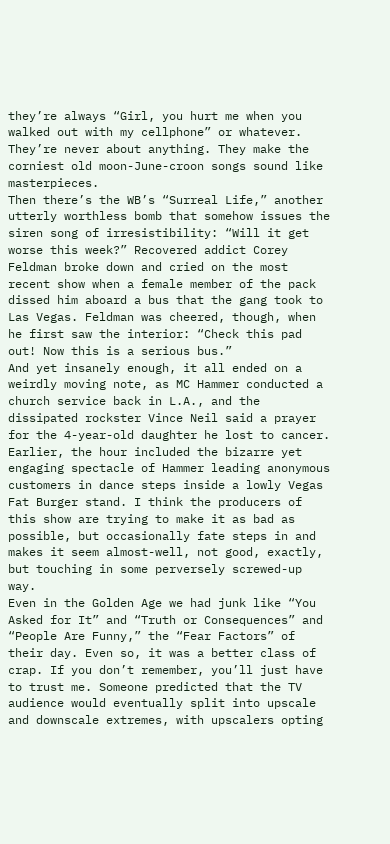they’re always “Girl, you hurt me when you walked out with my cellphone” or whatever. They’re never about anything. They make the corniest old moon-June-croon songs sound like masterpieces.
Then there’s the WB’s “Surreal Life,” another utterly worthless bomb that somehow issues the siren song of irresistibility: “Will it get worse this week?” Recovered addict Corey Feldman broke down and cried on the most recent show when a female member of the pack dissed him aboard a bus that the gang took to Las Vegas. Feldman was cheered, though, when he first saw the interior: “Check this pad out! Now this is a serious bus.”
And yet insanely enough, it all ended on a weirdly moving note, as MC Hammer conducted a church service back in L.A., and the dissipated rockster Vince Neil said a prayer for the 4-year-old daughter he lost to cancer. Earlier, the hour included the bizarre yet engaging spectacle of Hammer leading anonymous customers in dance steps inside a lowly Vegas Fat Burger stand. I think the producers of this show are trying to make it as bad as possible, but occasionally fate steps in and makes it seem almost-well, not good, exactly, but touching in some perversely screwed-up way.
Even in the Golden Age we had junk like “You Asked for It” and “Truth or Consequences” and “People Are Funny,” the “Fear Factors” of their day. Even so, it was a better class of crap. If you don’t remember, you’ll just have to trust me. Someone predicted that the TV audience would eventually split into upscale and downscale extremes, with upscalers opting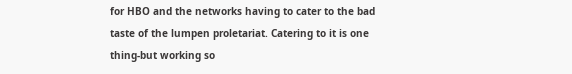for HBO and the networks having to cater to the bad taste of the lumpen proletariat. Catering to it is one thing-but working so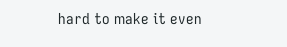hard to make it even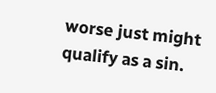worse just might qualify as a sin.